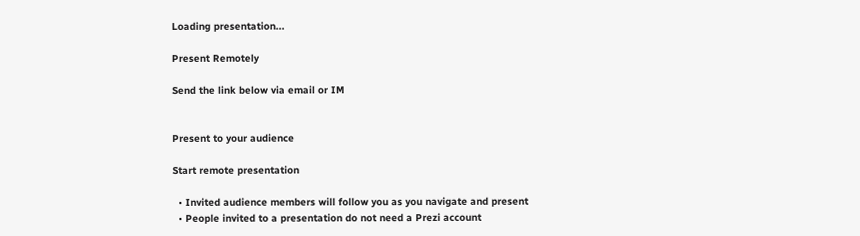Loading presentation...

Present Remotely

Send the link below via email or IM


Present to your audience

Start remote presentation

  • Invited audience members will follow you as you navigate and present
  • People invited to a presentation do not need a Prezi account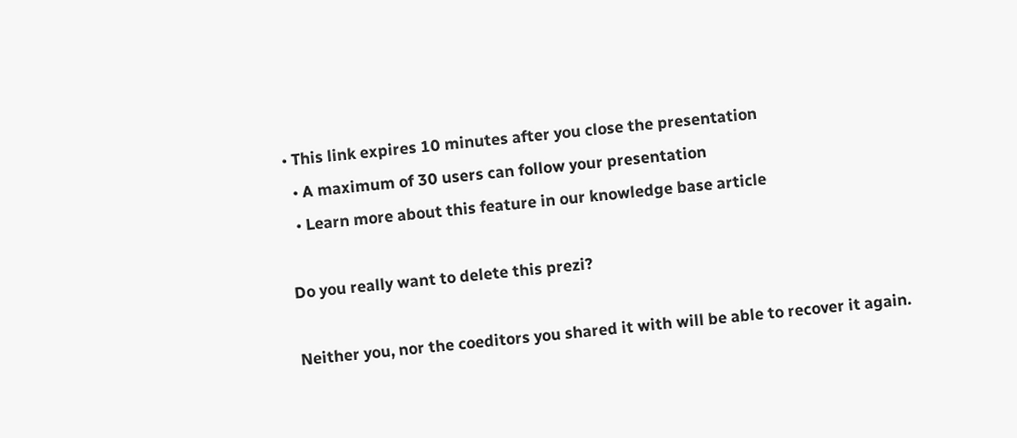• This link expires 10 minutes after you close the presentation
  • A maximum of 30 users can follow your presentation
  • Learn more about this feature in our knowledge base article

Do you really want to delete this prezi?

Neither you, nor the coeditors you shared it with will be able to recover it again.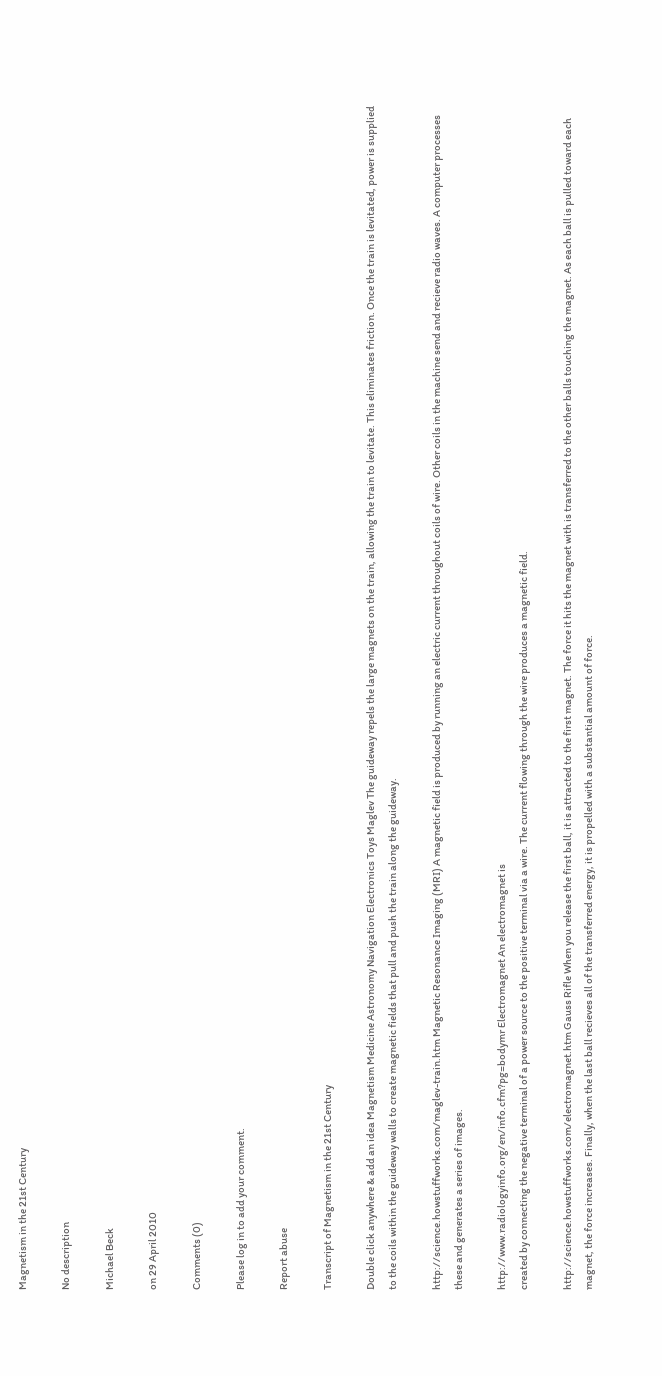Magnetism in the 21st Century

No description

Michael Beck

on 29 April 2010

Comments (0)

Please log in to add your comment.

Report abuse

Transcript of Magnetism in the 21st Century

Double click anywhere & add an idea Magnetism Medicine Astronomy Navigation Electronics Toys Maglev The guideway repels the large magnets on the train, allowing the train to levitate. This eliminates friction. Once the train is levitated, power is supplied to the coils within the guideway walls to create magnetic fields that pull and push the train along the guideway.

http://science.howstuffworks.com/maglev-train.htm Magnetic Resonance Imaging (MRI) A magnetic field is produced by running an electric current throughout coils of wire. Other coils in the machine send and recieve radio waves. A computer processes these and generates a series of images.

http://www.radiologyinfo.org/en/info.cfm?pg=bodymr Electromagnet An electromagnet is
created by connecting the negative terminal of a power source to the positive terminal via a wire. The current flowing through the wire produces a magnetic field.

http://science.howstuffworks.com/electromagnet.htm Gauss Rifle When you release the first ball, it is attracted to the first magnet. The force it hits the magnet with is transferred to the other balls touching the magnet. As each ball is pulled toward each magnet, the force increases. Finally, when the last ball recieves all of the transferred energy, it is propelled with a substantial amount of force.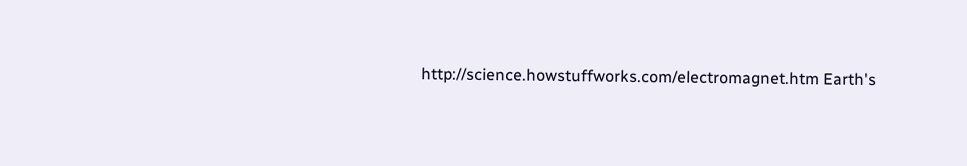http://science.howstuffworks.com/electromagnet.htm Earth's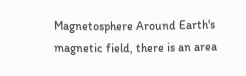Magnetosphere Around Earth's magnetic field, there is an area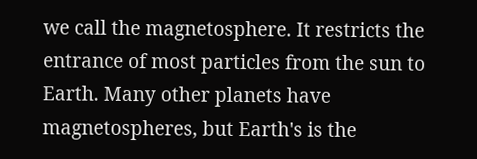we call the magnetosphere. It restricts the entrance of most particles from the sun to Earth. Many other planets have magnetospheres, but Earth's is the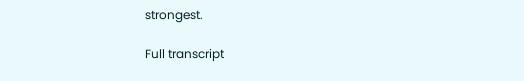strongest.

Full transcript